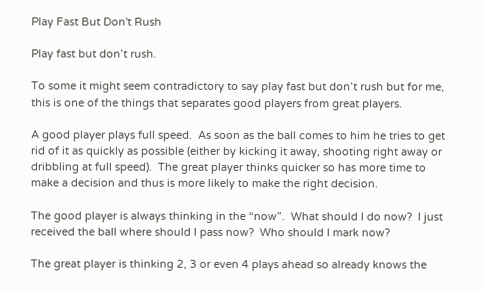Play Fast But Don't Rush

Play fast but don’t rush.

To some it might seem contradictory to say play fast but don’t rush but for me, this is one of the things that separates good players from great players.

A good player plays full speed.  As soon as the ball comes to him he tries to get rid of it as quickly as possible (either by kicking it away, shooting right away or dribbling at full speed).  The great player thinks quicker so has more time to make a decision and thus is more likely to make the right decision.

The good player is always thinking in the “now”.  What should I do now?  I just received the ball where should I pass now?  Who should I mark now?

The great player is thinking 2, 3 or even 4 plays ahead so already knows the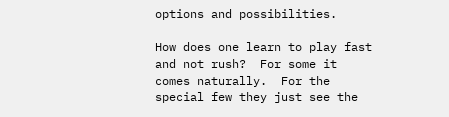options and possibilities.

How does one learn to play fast and not rush?  For some it comes naturally.  For the special few they just see the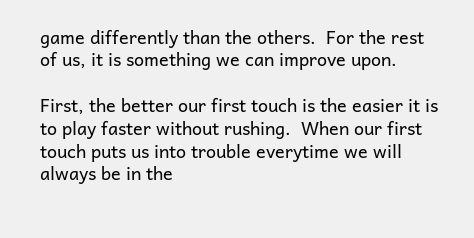game differently than the others.  For the rest of us, it is something we can improve upon.

First, the better our first touch is the easier it is to play faster without rushing.  When our first touch puts us into trouble everytime we will always be in the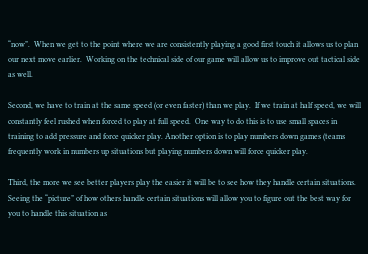“now”.  When we get to the point where we are consistently playing a good first touch it allows us to plan our next move earlier.  Working on the technical side of our game will allow us to improve out tactical side as well.

Second, we have to train at the same speed (or even faster) than we play.  If we train at half speed, we will constantly feel rushed when forced to play at full speed.  One way to do this is to use small spaces in training to add pressure and force quicker play. Another option is to play numbers down games (teams frequently work in numbers up situations but playing numbers down will force quicker play.

Third, the more we see better players play the easier it will be to see how they handle certain situations.  Seeing the “picture” of how others handle certain situations will allow you to figure out the best way for you to handle this situation as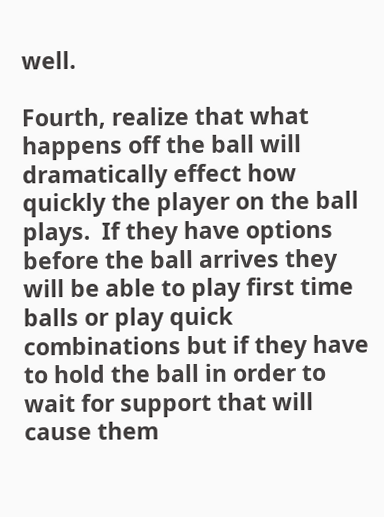well.

Fourth, realize that what happens off the ball will dramatically effect how quickly the player on the ball plays.  If they have options before the ball arrives they will be able to play first time balls or play quick combinations but if they have to hold the ball in order to wait for support that will cause them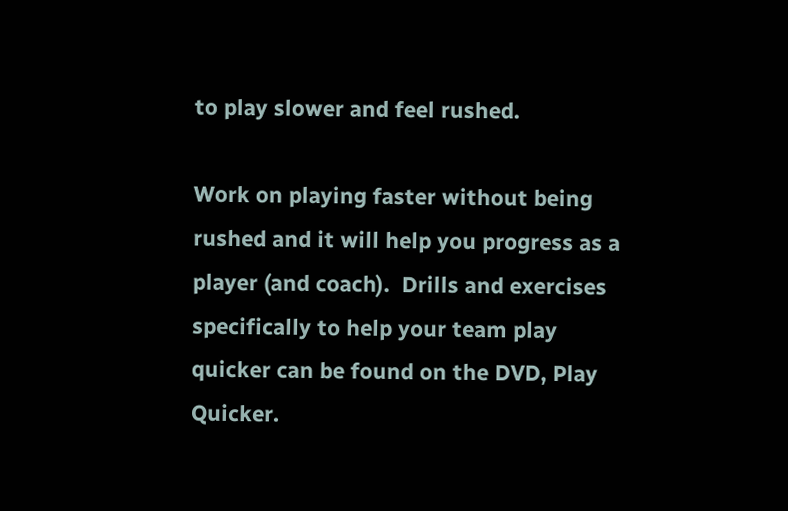to play slower and feel rushed.

Work on playing faster without being rushed and it will help you progress as a player (and coach).  Drills and exercises specifically to help your team play quicker can be found on the DVD, Play Quicker.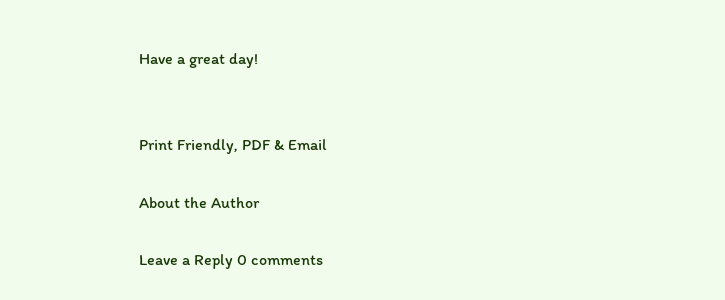Have a great day!


Print Friendly, PDF & Email

About the Author

Leave a Reply 0 comments